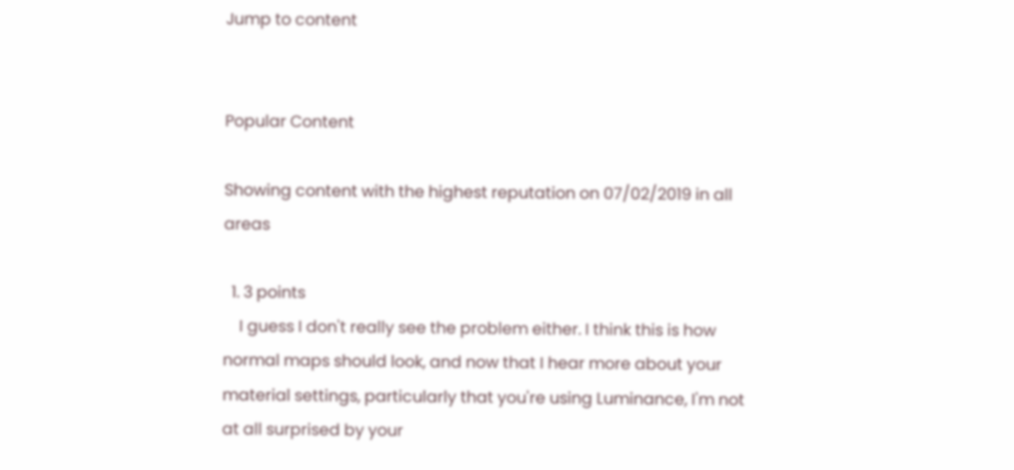Jump to content


Popular Content

Showing content with the highest reputation on 07/02/2019 in all areas

  1. 3 points
    I guess I don't really see the problem either. I think this is how normal maps should look, and now that I hear more about your material settings, particularly that you're using Luminance, I'm not at all surprised by your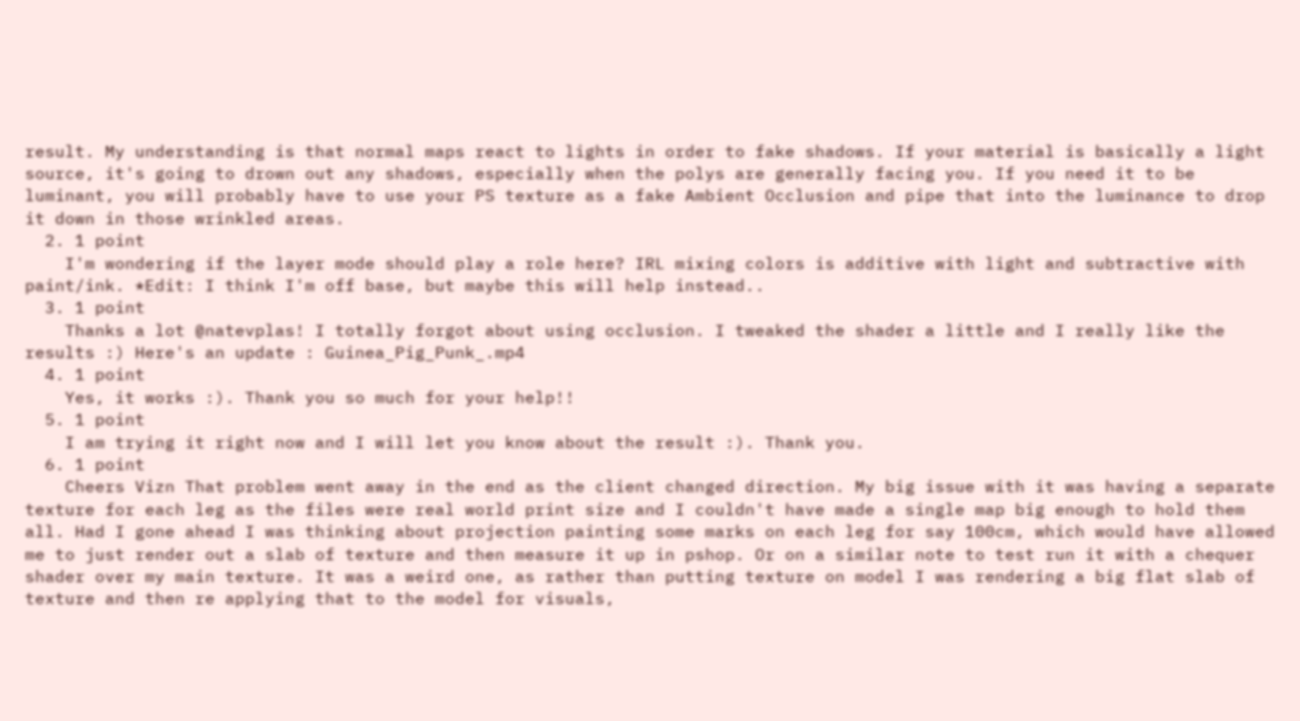result. My understanding is that normal maps react to lights in order to fake shadows. If your material is basically a light source, it's going to drown out any shadows, especially when the polys are generally facing you. If you need it to be luminant, you will probably have to use your PS texture as a fake Ambient Occlusion and pipe that into the luminance to drop it down in those wrinkled areas.
  2. 1 point
    I'm wondering if the layer mode should play a role here? IRL mixing colors is additive with light and subtractive with paint/ink. *Edit: I think I'm off base, but maybe this will help instead..
  3. 1 point
    Thanks a lot @natevplas! I totally forgot about using occlusion. I tweaked the shader a little and I really like the results :) Here's an update : Guinea_Pig_Punk_.mp4
  4. 1 point
    Yes, it works :). Thank you so much for your help!!
  5. 1 point
    I am trying it right now and I will let you know about the result :). Thank you.
  6. 1 point
    Cheers Vizn That problem went away in the end as the client changed direction. My big issue with it was having a separate texture for each leg as the files were real world print size and I couldn't have made a single map big enough to hold them all. Had I gone ahead I was thinking about projection painting some marks on each leg for say 100cm, which would have allowed me to just render out a slab of texture and then measure it up in pshop. Or on a similar note to test run it with a chequer shader over my main texture. It was a weird one, as rather than putting texture on model I was rendering a big flat slab of texture and then re applying that to the model for visuals,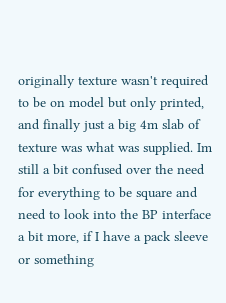originally texture wasn't required to be on model but only printed, and finally just a big 4m slab of texture was what was supplied. Im still a bit confused over the need for everything to be square and need to look into the BP interface a bit more, if I have a pack sleeve or something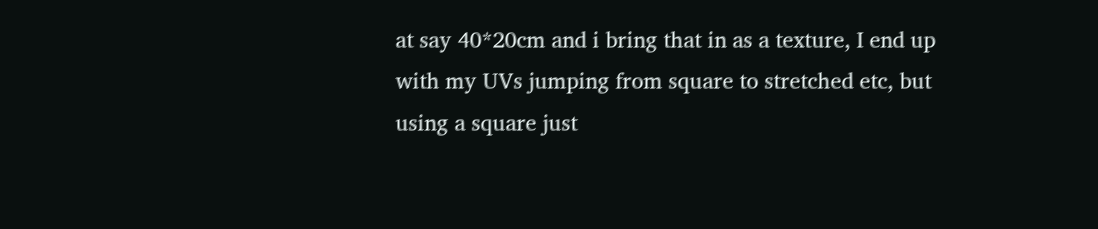at say 40*20cm and i bring that in as a texture, I end up with my UVs jumping from square to stretched etc, but using a square just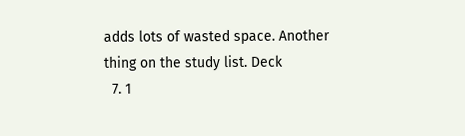adds lots of wasted space. Another thing on the study list. Deck
  7. 1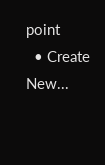point
  • Create New...